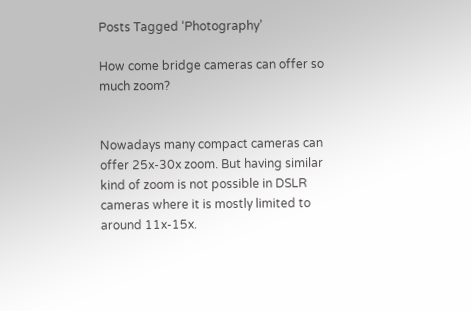Posts Tagged ‘Photography’

How come bridge cameras can offer so much zoom?


Nowadays many compact cameras can offer 25x-30x zoom. But having similar kind of zoom is not possible in DSLR cameras where it is mostly limited to around 11x-15x.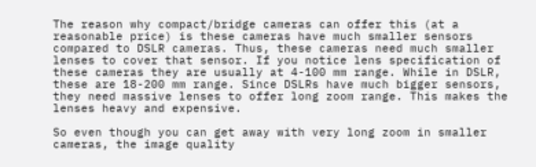The reason why compact/bridge cameras can offer this (at a reasonable price) is these cameras have much smaller sensors compared to DSLR cameras. Thus, these cameras need much smaller lenses to cover that sensor. If you notice lens specification of these cameras they are usually at 4-100 mm range. While in DSLR, these are 18-200 mm range. Since DSLRs have much bigger sensors, they need massive lenses to offer long zoom range. This makes the lenses heavy and expensive.

So even though you can get away with very long zoom in smaller cameras, the image quality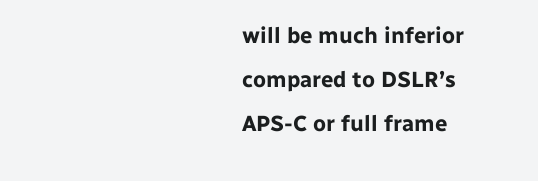will be much inferior compared to DSLR’s APS-C or full frame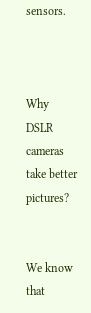sensors.



Why DSLR cameras take better pictures?


We know that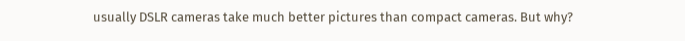usually DSLR cameras take much better pictures than compact cameras. But why?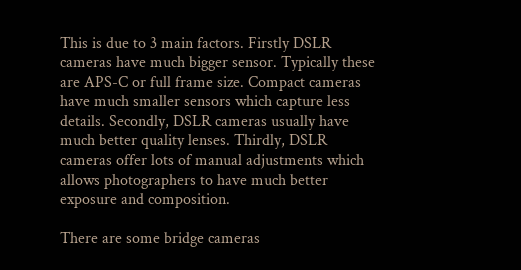This is due to 3 main factors. Firstly DSLR cameras have much bigger sensor. Typically these are APS-C or full frame size. Compact cameras have much smaller sensors which capture less details. Secondly, DSLR cameras usually have much better quality lenses. Thirdly, DSLR cameras offer lots of manual adjustments which allows photographers to have much better exposure and composition.

There are some bridge cameras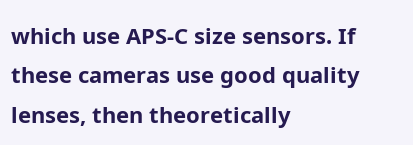which use APS-C size sensors. If these cameras use good quality lenses, then theoretically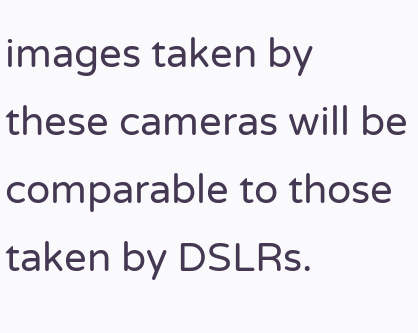images taken by these cameras will be comparable to those taken by DSLRs.